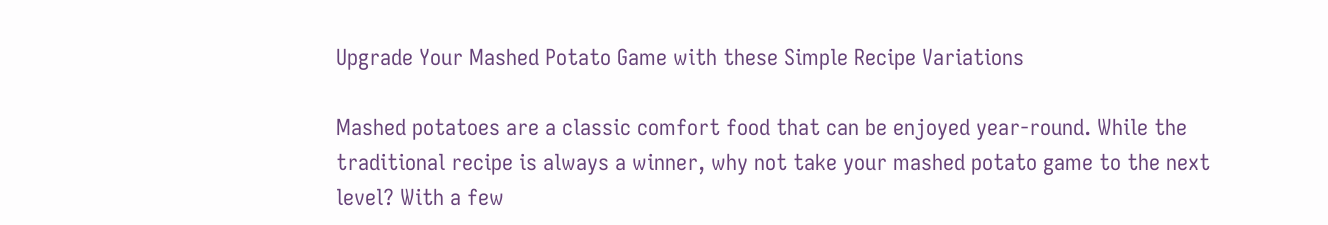Upgrade Your Mashed Potato Game with these Simple Recipe Variations

Mashed potatoes are a classic comfort food that can be enjoyed year-round. While the traditional recipe is always a winner, why not take your mashed potato game to the next level? With a few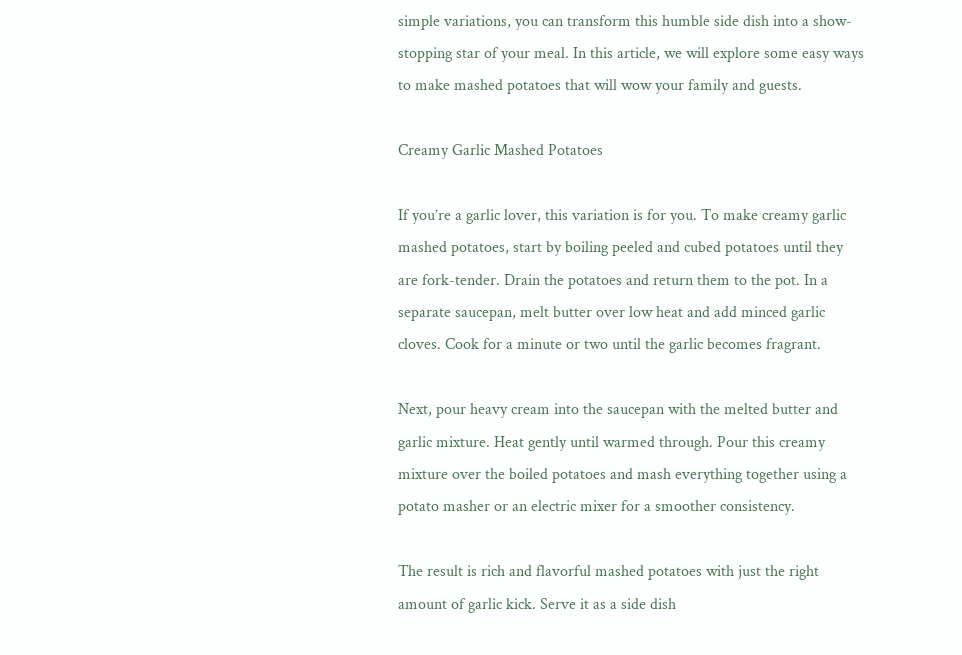simple variations, you can transform this humble side dish into a show-stopping star of your meal. In this article, we will explore some easy ways to make mashed potatoes that will wow your family and guests.

Creamy Garlic Mashed Potatoes

If you’re a garlic lover, this variation is for you. To make creamy garlic mashed potatoes, start by boiling peeled and cubed potatoes until they are fork-tender. Drain the potatoes and return them to the pot. In a separate saucepan, melt butter over low heat and add minced garlic cloves. Cook for a minute or two until the garlic becomes fragrant.

Next, pour heavy cream into the saucepan with the melted butter and garlic mixture. Heat gently until warmed through. Pour this creamy mixture over the boiled potatoes and mash everything together using a potato masher or an electric mixer for a smoother consistency.

The result is rich and flavorful mashed potatoes with just the right amount of garlic kick. Serve it as a side dish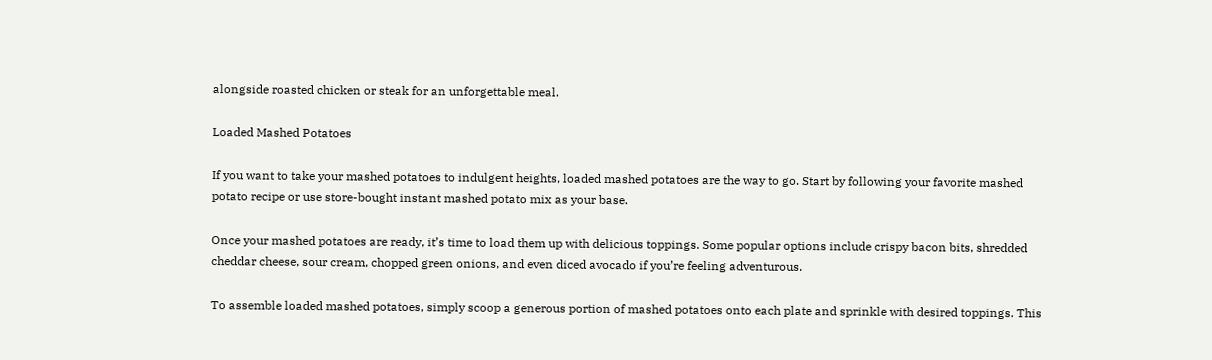alongside roasted chicken or steak for an unforgettable meal.

Loaded Mashed Potatoes

If you want to take your mashed potatoes to indulgent heights, loaded mashed potatoes are the way to go. Start by following your favorite mashed potato recipe or use store-bought instant mashed potato mix as your base.

Once your mashed potatoes are ready, it’s time to load them up with delicious toppings. Some popular options include crispy bacon bits, shredded cheddar cheese, sour cream, chopped green onions, and even diced avocado if you’re feeling adventurous.

To assemble loaded mashed potatoes, simply scoop a generous portion of mashed potatoes onto each plate and sprinkle with desired toppings. This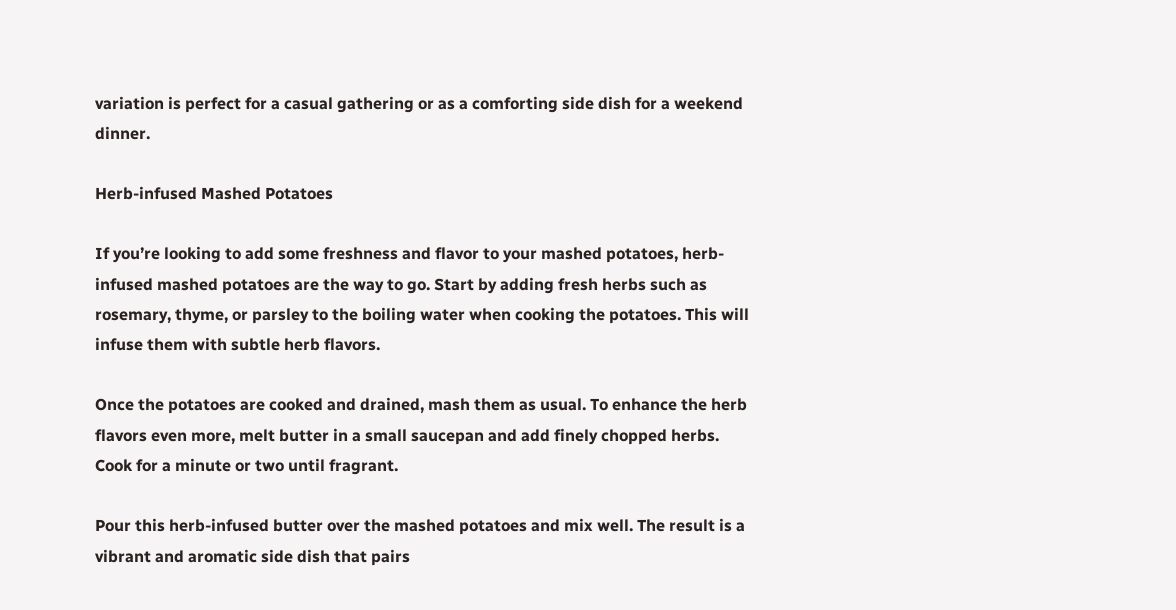variation is perfect for a casual gathering or as a comforting side dish for a weekend dinner.

Herb-infused Mashed Potatoes

If you’re looking to add some freshness and flavor to your mashed potatoes, herb-infused mashed potatoes are the way to go. Start by adding fresh herbs such as rosemary, thyme, or parsley to the boiling water when cooking the potatoes. This will infuse them with subtle herb flavors.

Once the potatoes are cooked and drained, mash them as usual. To enhance the herb flavors even more, melt butter in a small saucepan and add finely chopped herbs. Cook for a minute or two until fragrant.

Pour this herb-infused butter over the mashed potatoes and mix well. The result is a vibrant and aromatic side dish that pairs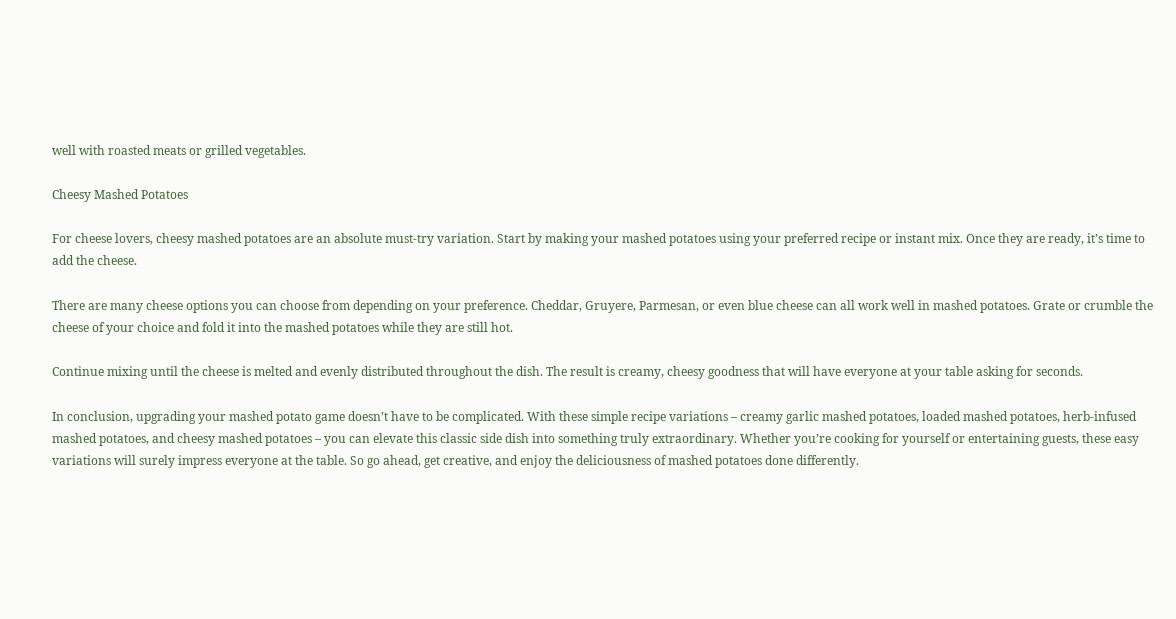well with roasted meats or grilled vegetables.

Cheesy Mashed Potatoes

For cheese lovers, cheesy mashed potatoes are an absolute must-try variation. Start by making your mashed potatoes using your preferred recipe or instant mix. Once they are ready, it’s time to add the cheese.

There are many cheese options you can choose from depending on your preference. Cheddar, Gruyere, Parmesan, or even blue cheese can all work well in mashed potatoes. Grate or crumble the cheese of your choice and fold it into the mashed potatoes while they are still hot.

Continue mixing until the cheese is melted and evenly distributed throughout the dish. The result is creamy, cheesy goodness that will have everyone at your table asking for seconds.

In conclusion, upgrading your mashed potato game doesn’t have to be complicated. With these simple recipe variations – creamy garlic mashed potatoes, loaded mashed potatoes, herb-infused mashed potatoes, and cheesy mashed potatoes – you can elevate this classic side dish into something truly extraordinary. Whether you’re cooking for yourself or entertaining guests, these easy variations will surely impress everyone at the table. So go ahead, get creative, and enjoy the deliciousness of mashed potatoes done differently.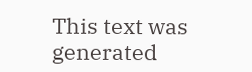This text was generated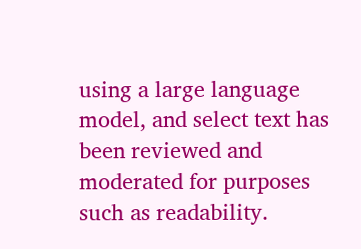using a large language model, and select text has been reviewed and moderated for purposes such as readability.